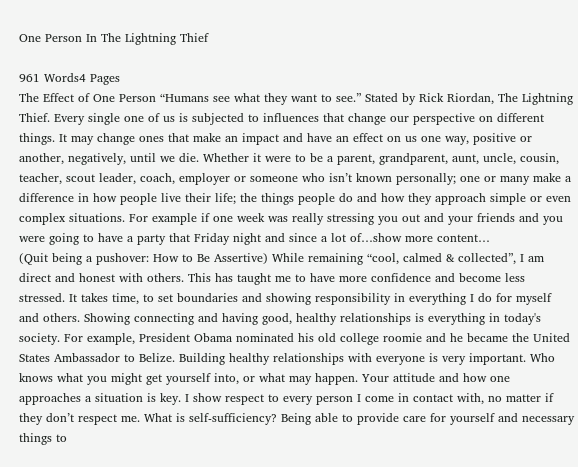One Person In The Lightning Thief

961 Words4 Pages
The Effect of One Person “Humans see what they want to see.” Stated by Rick Riordan, The Lightning Thief. Every single one of us is subjected to influences that change our perspective on different things. It may change ones that make an impact and have an effect on us one way, positive or another, negatively, until we die. Whether it were to be a parent, grandparent, aunt, uncle, cousin, teacher, scout leader, coach, employer or someone who isn’t known personally; one or many make a difference in how people live their life; the things people do and how they approach simple or even complex situations. For example if one week was really stressing you out and your friends and you were going to have a party that Friday night and since a lot of…show more content…
(Quit being a pushover: How to Be Assertive) While remaining “cool, calmed & collected”, I am direct and honest with others. This has taught me to have more confidence and become less stressed. It takes time, to set boundaries and showing responsibility in everything I do for myself and others. Showing connecting and having good, healthy relationships is everything in today's society. For example, President Obama nominated his old college roomie and he became the United States Ambassador to Belize. Building healthy relationships with everyone is very important. Who knows what you might get yourself into, or what may happen. Your attitude and how one approaches a situation is key. I show respect to every person I come in contact with, no matter if they don’t respect me. What is self-sufficiency? Being able to provide care for yourself and necessary things to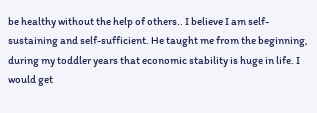be healthy without the help of others.. I believe I am self-sustaining and self-sufficient. He taught me from the beginning, during my toddler years that economic stability is huge in life. I would get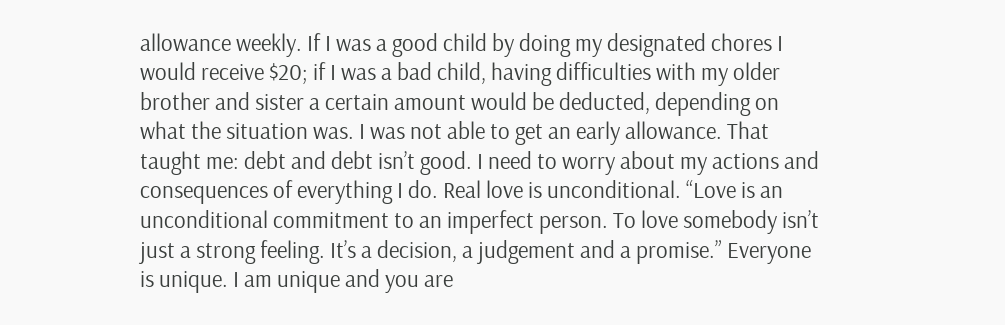allowance weekly. If I was a good child by doing my designated chores I would receive $20; if I was a bad child, having difficulties with my older brother and sister a certain amount would be deducted, depending on what the situation was. I was not able to get an early allowance. That taught me: debt and debt isn’t good. I need to worry about my actions and consequences of everything I do. Real love is unconditional. “Love is an unconditional commitment to an imperfect person. To love somebody isn’t just a strong feeling. It’s a decision, a judgement and a promise.” Everyone is unique. I am unique and you are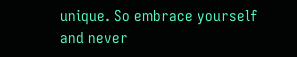unique. So embrace yourself and never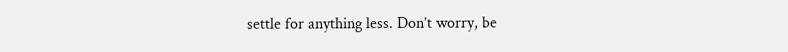settle for anything less. Don’t worry, be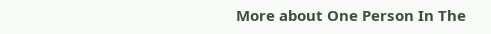More about One Person In The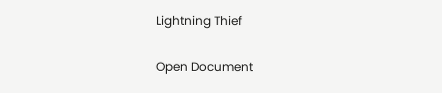Lightning Thief

Open Document